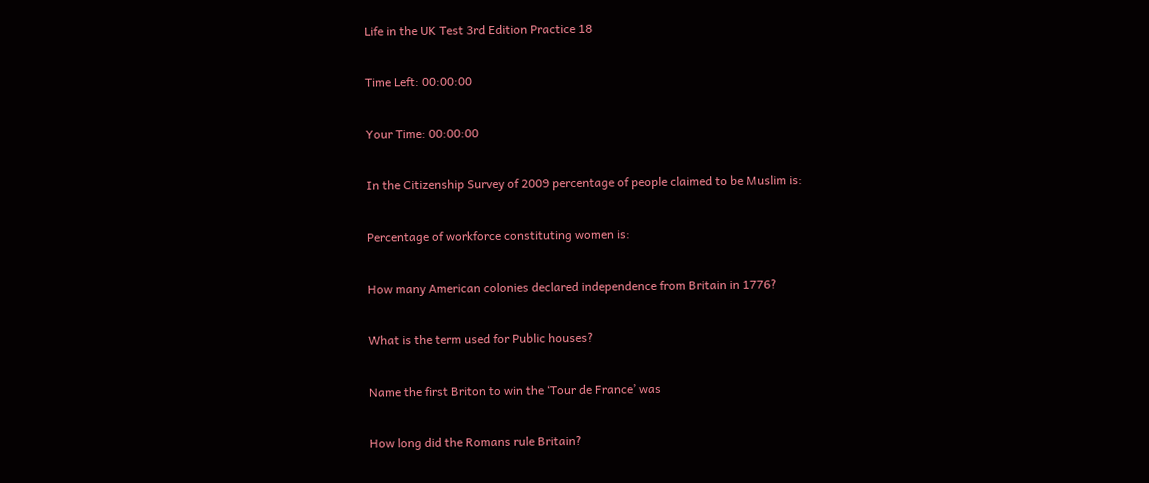Life in the UK Test 3rd Edition Practice 18

Time Left: 00:00:00

Your Time: 00:00:00

In the Citizenship Survey of 2009 percentage of people claimed to be Muslim is:

Percentage of workforce constituting women is:

How many American colonies declared independence from Britain in 1776?

What is the term used for Public houses?

Name the first Briton to win the ‘Tour de France’ was

How long did the Romans rule Britain?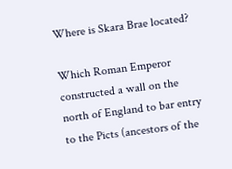Where is Skara Brae located?

Which Roman Emperor constructed a wall on the north of England to bar entry to the Picts (ancestors of the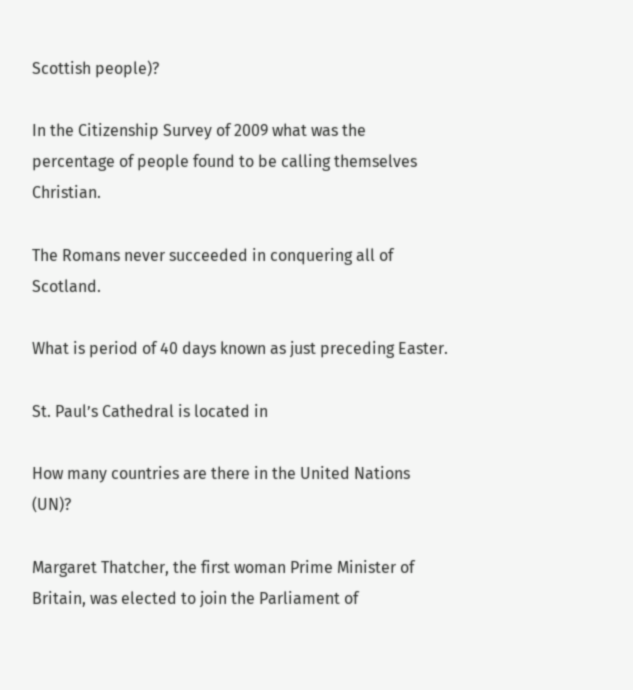Scottish people)?

In the Citizenship Survey of 2009 what was the percentage of people found to be calling themselves Christian.

The Romans never succeeded in conquering all of Scotland.

What is period of 40 days known as just preceding Easter.

St. Paul’s Cathedral is located in

How many countries are there in the United Nations (UN)?

Margaret Thatcher, the first woman Prime Minister of Britain, was elected to join the Parliament of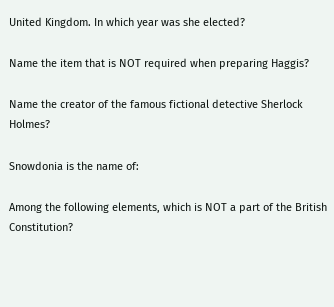United Kingdom. In which year was she elected?

Name the item that is NOT required when preparing Haggis?

Name the creator of the famous fictional detective Sherlock Holmes?

Snowdonia is the name of:

Among the following elements, which is NOT a part of the British Constitution?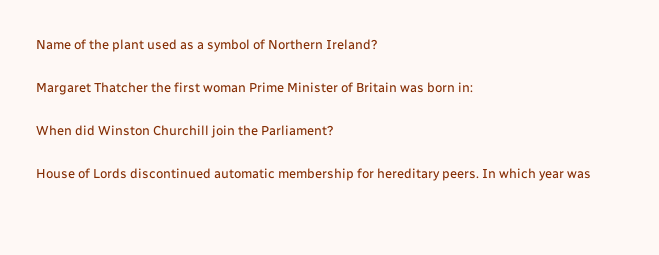Name of the plant used as a symbol of Northern Ireland?

Margaret Thatcher the first woman Prime Minister of Britain was born in:

When did Winston Churchill join the Parliament?

House of Lords discontinued automatic membership for hereditary peers. In which year was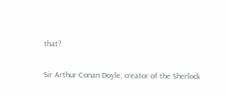that?

Sir Arthur Conan Doyle, creator of the Sherlock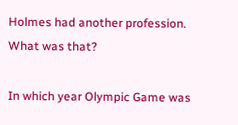Holmes had another profession. What was that?

In which year Olympic Game was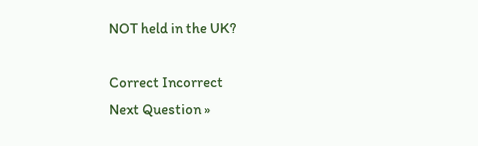NOT held in the UK?

Correct Incorrect
Next Question »